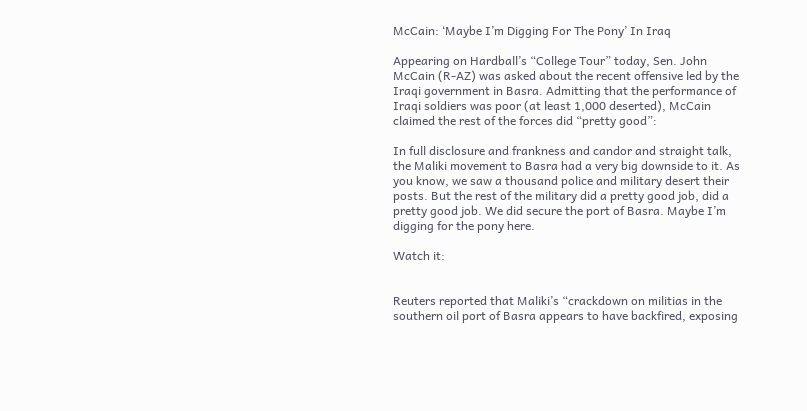McCain: ‘Maybe I’m Digging For The Pony’ In Iraq

Appearing on Hardball’s “College Tour” today, Sen. John McCain (R-AZ) was asked about the recent offensive led by the Iraqi government in Basra. Admitting that the performance of Iraqi soldiers was poor (at least 1,000 deserted), McCain claimed the rest of the forces did “pretty good”:

In full disclosure and frankness and candor and straight talk, the Maliki movement to Basra had a very big downside to it. As you know, we saw a thousand police and military desert their posts. But the rest of the military did a pretty good job, did a pretty good job. We did secure the port of Basra. Maybe I’m digging for the pony here.

Watch it:


Reuters reported that Maliki’s “crackdown on militias in the southern oil port of Basra appears to have backfired, exposing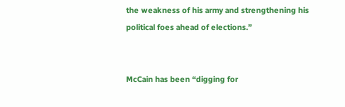the weakness of his army and strengthening his political foes ahead of elections.”


McCain has been “digging for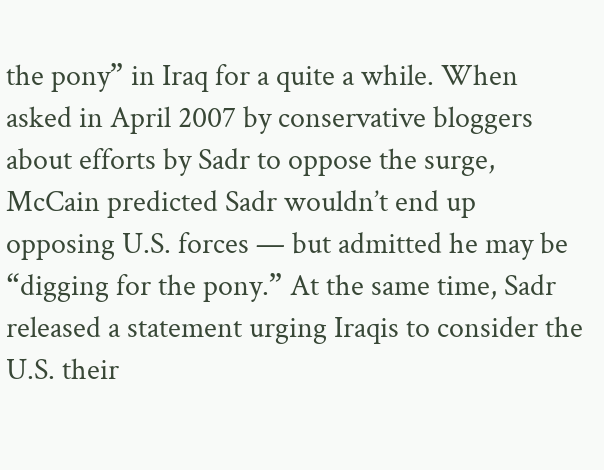the pony” in Iraq for a quite a while. When asked in April 2007 by conservative bloggers about efforts by Sadr to oppose the surge, McCain predicted Sadr wouldn’t end up opposing U.S. forces — but admitted he may be “digging for the pony.” At the same time, Sadr released a statement urging Iraqis to consider the U.S. their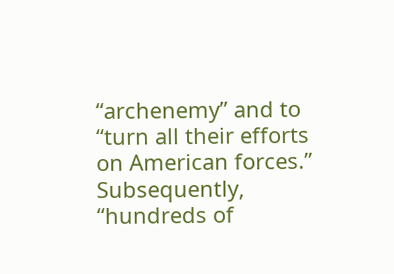“archenemy” and to “turn all their efforts on American forces.” Subsequently, “hundreds of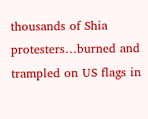thousands of Shia protesters…burned and trampled on US flags in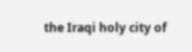the Iraqi holy city of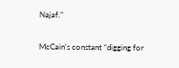Najaf.”

McCain’s constant “digging for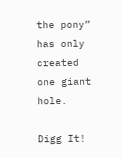the pony” has only created one giant hole.

Digg It!